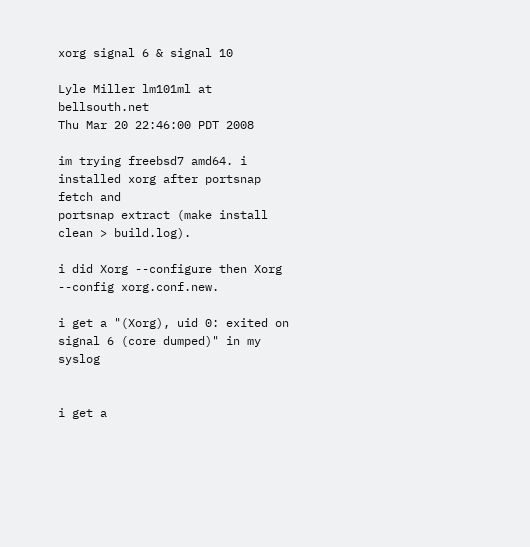xorg signal 6 & signal 10

Lyle Miller lm101ml at bellsouth.net
Thu Mar 20 22:46:00 PDT 2008

im trying freebsd7 amd64. i installed xorg after portsnap fetch and
portsnap extract (make install clean > build.log).

i did Xorg --configure then Xorg --config xorg.conf.new.

i get a "(Xorg), uid 0: exited on signal 6 (core dumped)" in my syslog


i get a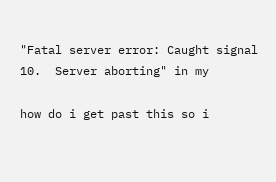"Fatal server error: Caught signal 10.  Server aborting" in my

how do i get past this so i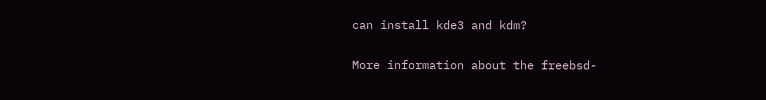can install kde3 and kdm?

More information about the freebsd-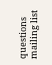questions mailing list